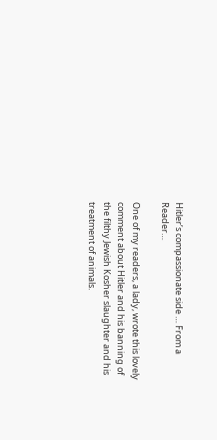Hitler’s compassionate side … From a Reader…

One of my readers, a lady, wrote this lovely comment about Hitler and his banning of the filthy Jewish Kosher slaughter and his treatment of animals.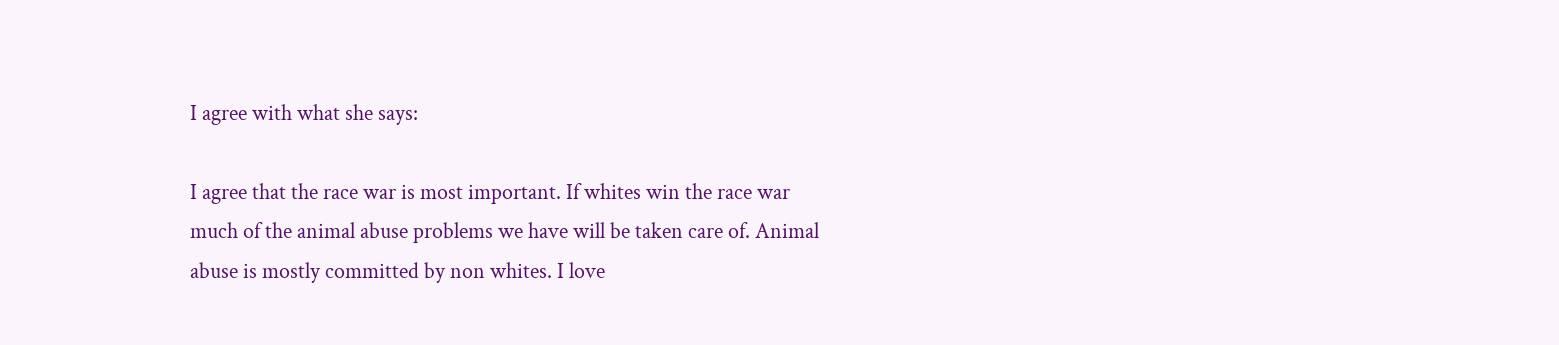I agree with what she says:

I agree that the race war is most important. If whites win the race war much of the animal abuse problems we have will be taken care of. Animal abuse is mostly committed by non whites. I love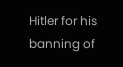Hitler for his banning of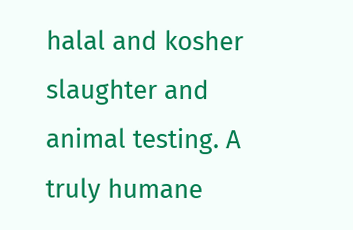halal and kosher slaughter and animal testing. A truly humane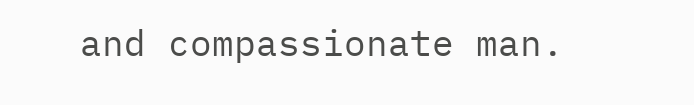and compassionate man.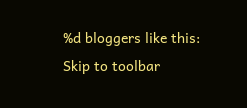%d bloggers like this:
Skip to toolbar